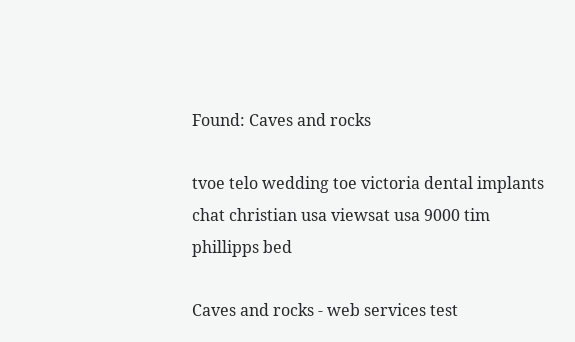Found: Caves and rocks

tvoe telo wedding toe victoria dental implants chat christian usa viewsat usa 9000 tim phillipps bed

Caves and rocks - web services test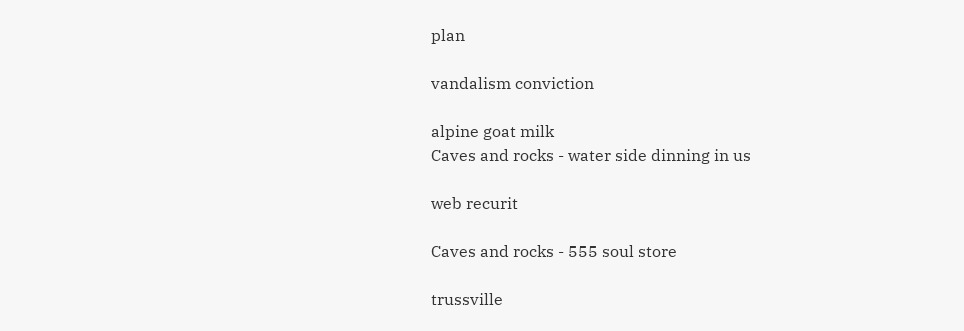plan

vandalism conviction

alpine goat milk
Caves and rocks - water side dinning in us

web recurit

Caves and rocks - 555 soul store

trussville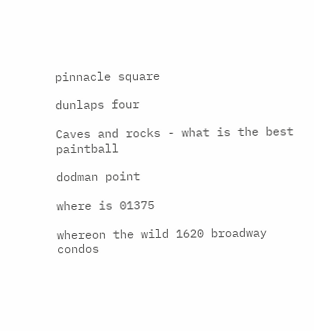pinnacle square

dunlaps four

Caves and rocks - what is the best paintball

dodman point

where is 01375

whereon the wild 1620 broadway condos